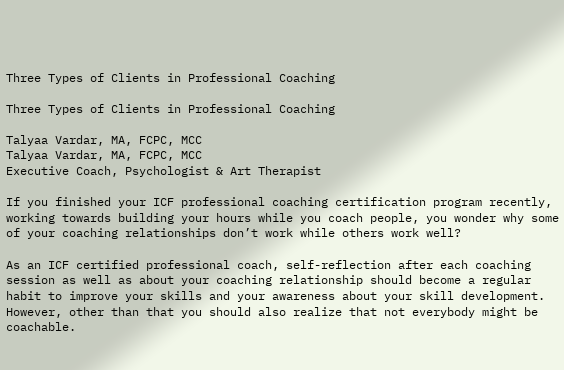Three Types of Clients in Professional Coaching

Three Types of Clients in Professional Coaching

Talyaa Vardar, MA, FCPC, MCC
Talyaa Vardar, MA, FCPC, MCC
Executive Coach, Psychologist & Art Therapist

If you finished your ICF professional coaching certification program recently, working towards building your hours while you coach people, you wonder why some of your coaching relationships don’t work while others work well?

As an ICF certified professional coach, self-reflection after each coaching session as well as about your coaching relationship should become a regular habit to improve your skills and your awareness about your skill development. However, other than that you should also realize that not everybody might be coachable.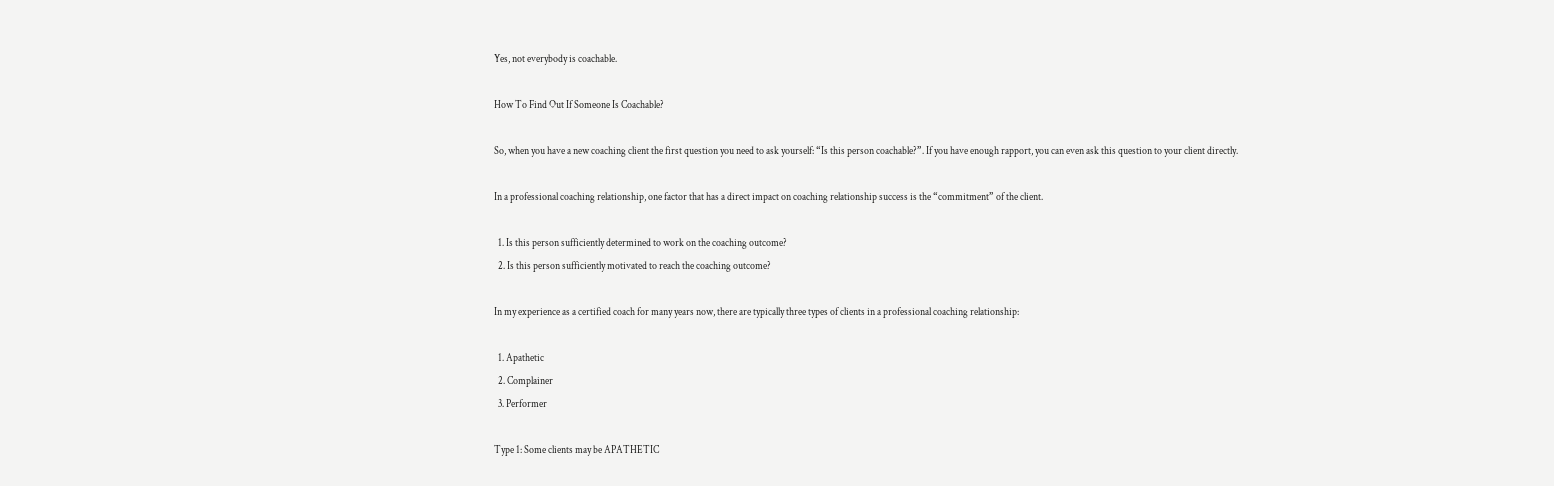Yes, not everybody is coachable.

How To Find Out If Someone Is Coachable?

So, when you have a new coaching client the first question you need to ask yourself: “Is this person coachable?”. If you have enough rapport, you can even ask this question to your client directly.

In a professional coaching relationship, one factor that has a direct impact on coaching relationship success is the “commitment” of the client.

  1. Is this person sufficiently determined to work on the coaching outcome?
  2. Is this person sufficiently motivated to reach the coaching outcome?

In my experience as a certified coach for many years now, there are typically three types of clients in a professional coaching relationship:

  1. Apathetic
  2. Complainer
  3. Performer

Type 1: Some clients may be APATHETIC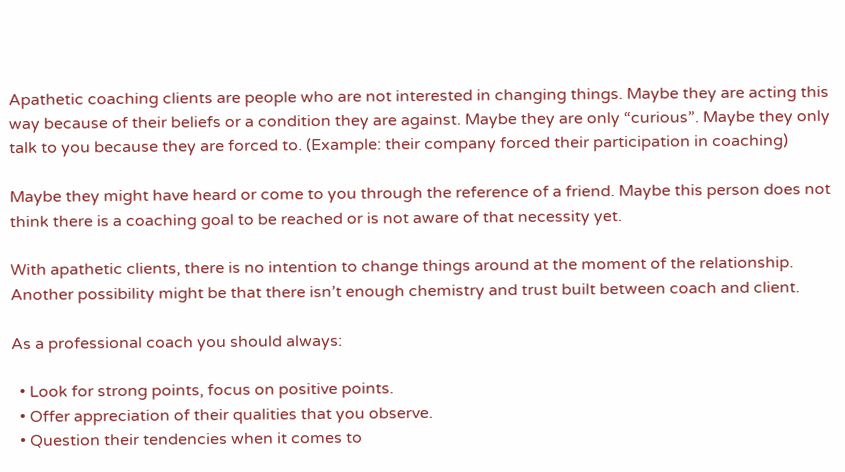Apathetic coaching clients are people who are not interested in changing things. Maybe they are acting this way because of their beliefs or a condition they are against. Maybe they are only “curious”. Maybe they only talk to you because they are forced to. (Example: their company forced their participation in coaching)

Maybe they might have heard or come to you through the reference of a friend. Maybe this person does not think there is a coaching goal to be reached or is not aware of that necessity yet.

With apathetic clients, there is no intention to change things around at the moment of the relationship. Another possibility might be that there isn’t enough chemistry and trust built between coach and client.

As a professional coach you should always:

  • Look for strong points, focus on positive points.
  • Offer appreciation of their qualities that you observe.
  • Question their tendencies when it comes to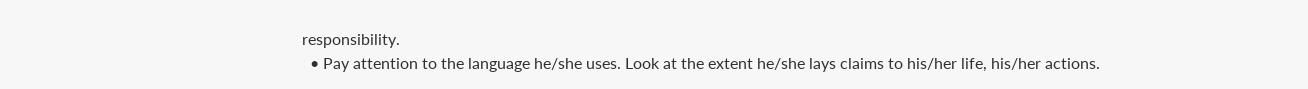responsibility.
  • Pay attention to the language he/she uses. Look at the extent he/she lays claims to his/her life, his/her actions.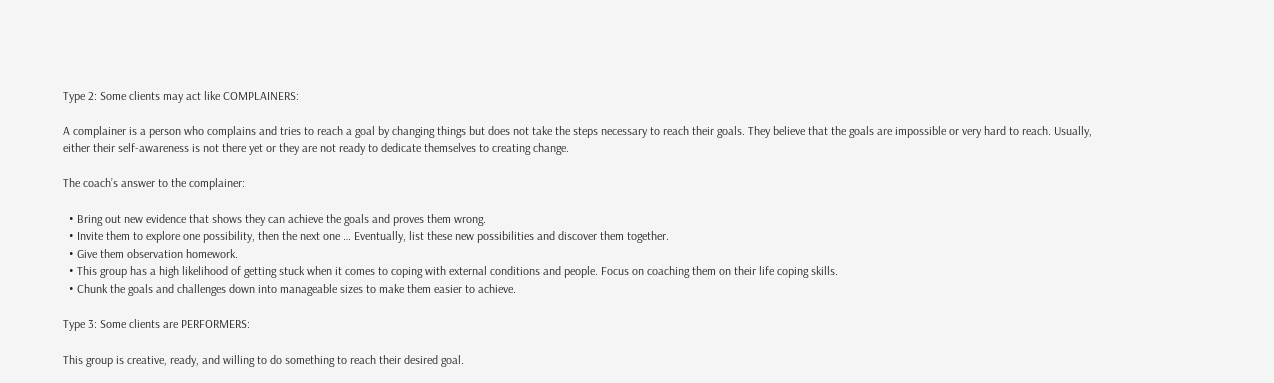Type 2: Some clients may act like COMPLAINERS:

A complainer is a person who complains and tries to reach a goal by changing things but does not take the steps necessary to reach their goals. They believe that the goals are impossible or very hard to reach. Usually, either their self-awareness is not there yet or they are not ready to dedicate themselves to creating change.

The coach’s answer to the complainer:

  • Bring out new evidence that shows they can achieve the goals and proves them wrong.
  • Invite them to explore one possibility, then the next one … Eventually, list these new possibilities and discover them together.
  • Give them observation homework.
  • This group has a high likelihood of getting stuck when it comes to coping with external conditions and people. Focus on coaching them on their life coping skills.
  • Chunk the goals and challenges down into manageable sizes to make them easier to achieve.

Type 3: Some clients are PERFORMERS:

This group is creative, ready, and willing to do something to reach their desired goal.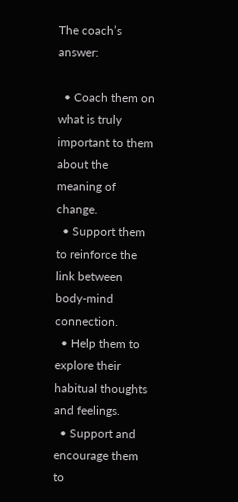The coach’s answer:

  • Coach them on what is truly important to them about the meaning of change.
  • Support them to reinforce the link between body-mind connection.
  • Help them to explore their habitual thoughts and feelings.
  • Support and encourage them to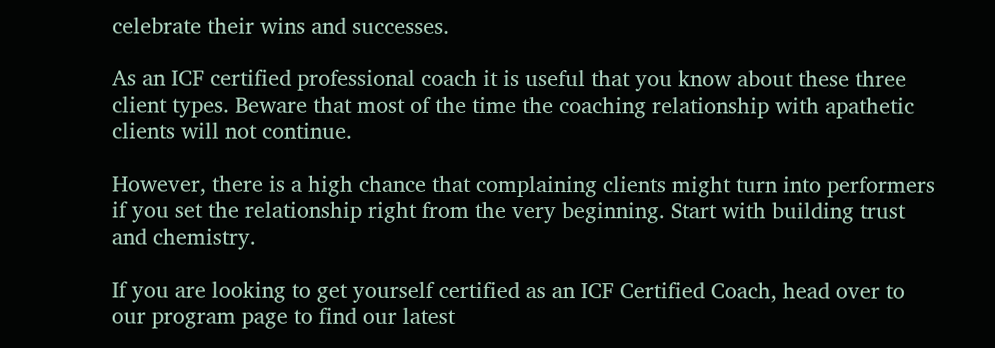celebrate their wins and successes.

As an ICF certified professional coach it is useful that you know about these three client types. Beware that most of the time the coaching relationship with apathetic clients will not continue.

However, there is a high chance that complaining clients might turn into performers if you set the relationship right from the very beginning. Start with building trust and chemistry.

If you are looking to get yourself certified as an ICF Certified Coach, head over to our program page to find our latest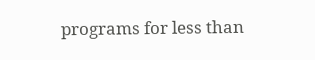programs for less than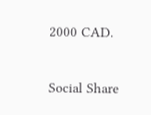2000 CAD.

Social Share